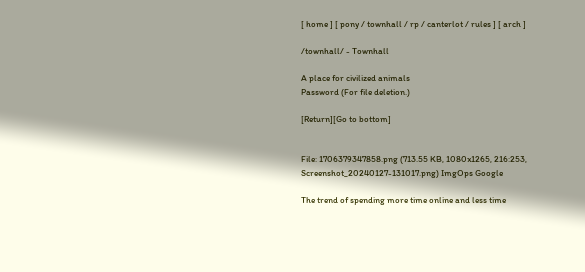[ home ] [ pony / townhall / rp / canterlot / rules ] [ arch ]

/townhall/ - Townhall

A place for civilized animals
Password (For file deletion.)

[Return][Go to bottom]


File: 1706379347858.png (713.55 KB, 1080x1265, 216:253, Screenshot_20240127-131017.png) ImgOps Google

The trend of spending more time online and less time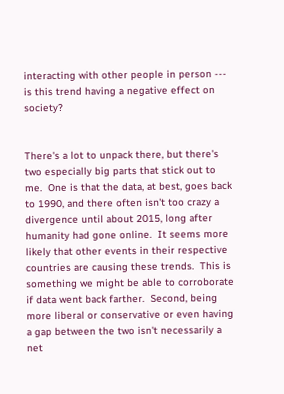interacting with other people in person --- is this trend having a negative effect on society?


There's a lot to unpack there, but there's two especially big parts that stick out to me.  One is that the data, at best, goes back to 1990, and there often isn't too crazy a divergence until about 2015, long after humanity had gone online.  It seems more likely that other events in their respective countries are causing these trends.  This is something we might be able to corroborate if data went back farther.  Second, being more liberal or conservative or even having a gap between the two isn't necessarily a net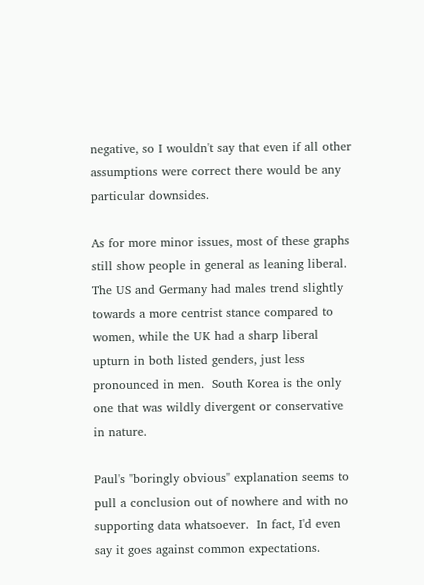negative, so I wouldn't say that even if all other assumptions were correct there would be any particular downsides.

As for more minor issues, most of these graphs still show people in general as leaning liberal.  The US and Germany had males trend slightly towards a more centrist stance compared to women, while the UK had a sharp liberal upturn in both listed genders, just less pronounced in men.  South Korea is the only one that was wildly divergent or conservative in nature.

Paul's "boringly obvious" explanation seems to pull a conclusion out of nowhere and with no supporting data whatsoever.  In fact, I'd even say it goes against common expectations.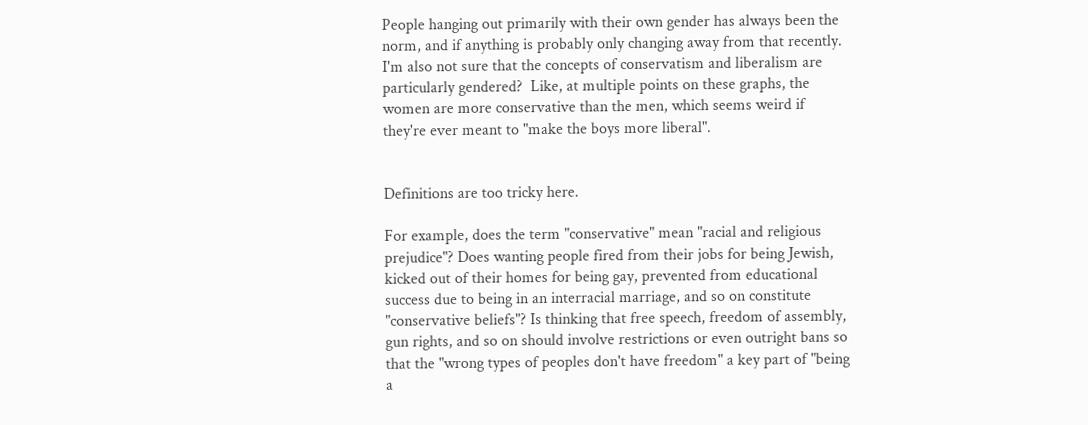People hanging out primarily with their own gender has always been the norm, and if anything is probably only changing away from that recently.  I'm also not sure that the concepts of conservatism and liberalism are particularly gendered?  Like, at multiple points on these graphs, the women are more conservative than the men, which seems weird if they're ever meant to "make the boys more liberal".


Definitions are too tricky here.

For example, does the term "conservative" mean "racial and religious prejudice"? Does wanting people fired from their jobs for being Jewish, kicked out of their homes for being gay, prevented from educational success due to being in an interracial marriage, and so on constitute "conservative beliefs"? Is thinking that free speech, freedom of assembly, gun rights, and so on should involve restrictions or even outright bans so that the "wrong types of peoples don't have freedom" a key part of "being a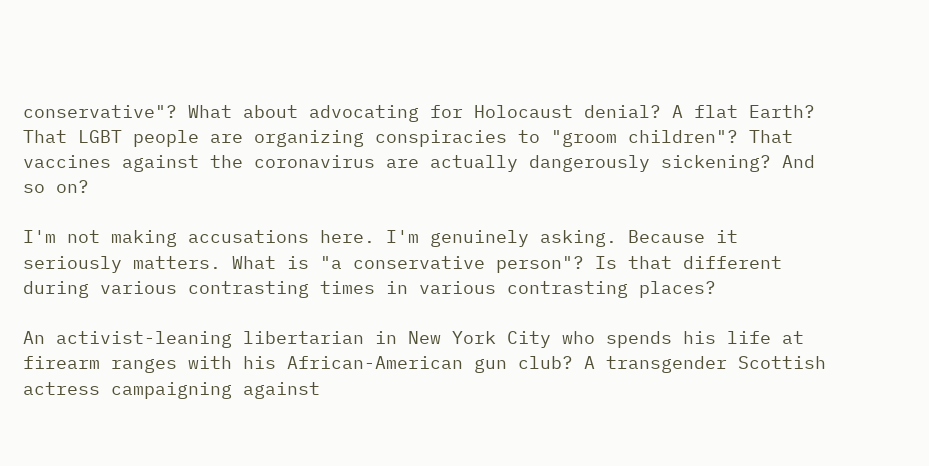conservative"? What about advocating for Holocaust denial? A flat Earth? That LGBT people are organizing conspiracies to "groom children"? That vaccines against the coronavirus are actually dangerously sickening? And so on?

I'm not making accusations here. I'm genuinely asking. Because it seriously matters. What is "a conservative person"? Is that different during various contrasting times in various contrasting places?

An activist-leaning libertarian in New York City who spends his life at firearm ranges with his African-American gun club? A transgender Scottish actress campaigning against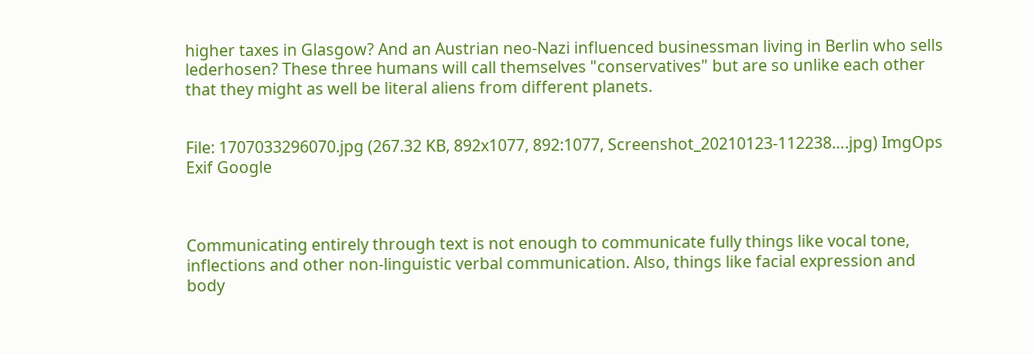higher taxes in Glasgow? And an Austrian neo-Nazi influenced businessman living in Berlin who sells lederhosen? These three humans will call themselves "conservatives" but are so unlike each other that they might as well be literal aliens from different planets.


File: 1707033296070.jpg (267.32 KB, 892x1077, 892:1077, Screenshot_20210123-112238….jpg) ImgOps Exif Google



Communicating entirely through text is not enough to communicate fully things like vocal tone, inflections and other non-linguistic verbal communication. Also, things like facial expression and body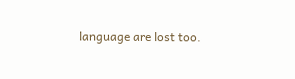language are lost too.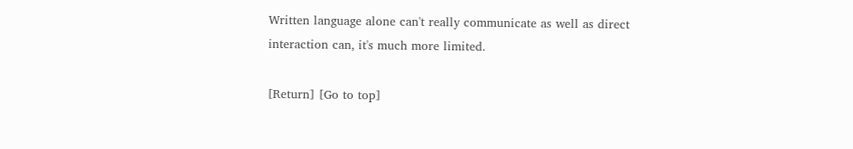Written language alone can't really communicate as well as direct interaction can, it's much more limited.

[Return] [Go to top]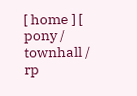[ home ] [ pony / townhall / rp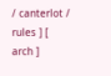/ canterlot / rules ] [ arch ]